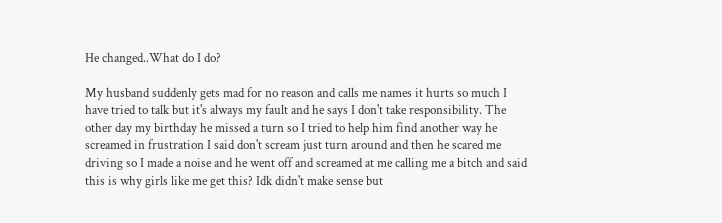He changed..What do I do?

My husband suddenly gets mad for no reason and calls me names it hurts so much I have tried to talk but it's always my fault and he says I don't take responsibility. The other day my birthday he missed a turn so I tried to help him find another way he screamed in frustration I said don't scream just turn around and then he scared me driving so I made a noise and he went off and screamed at me calling me a bitch and said this is why girls like me get this? Idk didn't make sense but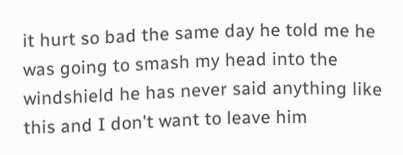it hurt so bad the same day he told me he was going to smash my head into the windshield he has never said anything like this and I don't want to leave him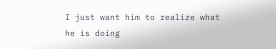I just want him to realize what he is doing